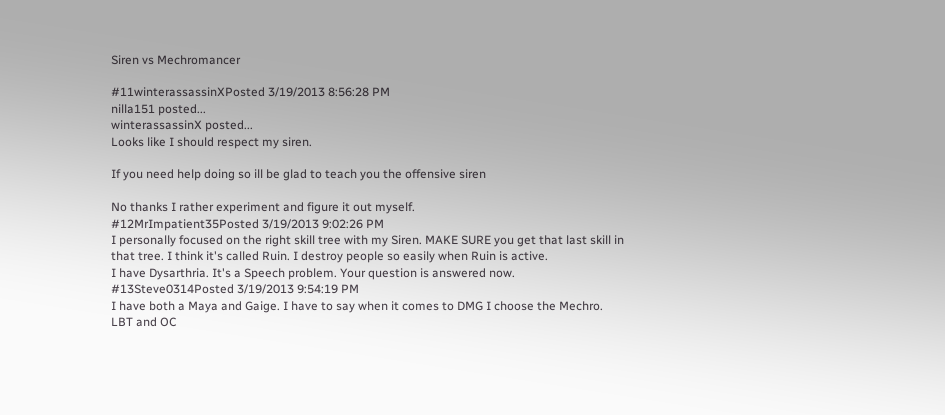Siren vs Mechromancer

#11winterassassinXPosted 3/19/2013 8:56:28 PM
nilla151 posted...
winterassassinX posted...
Looks like I should respect my siren.

If you need help doing so ill be glad to teach you the offensive siren

No thanks I rather experiment and figure it out myself.
#12MrImpatient35Posted 3/19/2013 9:02:26 PM
I personally focused on the right skill tree with my Siren. MAKE SURE you get that last skill in that tree. I think it's called Ruin. I destroy people so easily when Ruin is active.
I have Dysarthria. It's a Speech problem. Your question is answered now.
#13Steve0314Posted 3/19/2013 9:54:19 PM
I have both a Maya and Gaige. I have to say when it comes to DMG I choose the Mechro. LBT and OC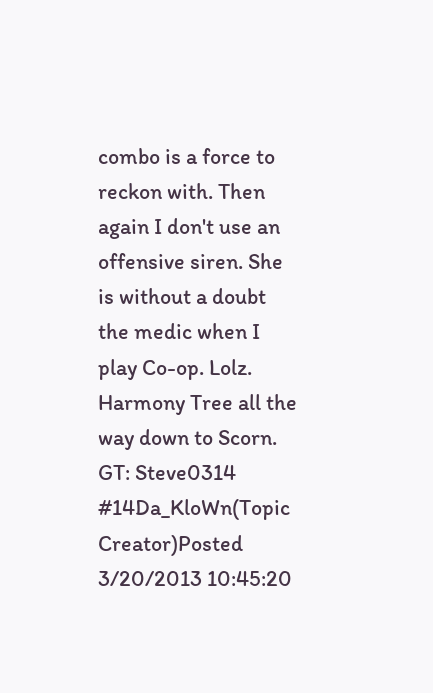combo is a force to reckon with. Then again I don't use an offensive siren. She is without a doubt the medic when I play Co-op. Lolz. Harmony Tree all the way down to Scorn.
GT: Steve0314
#14Da_KloWn(Topic Creator)Posted 3/20/2013 10:45:20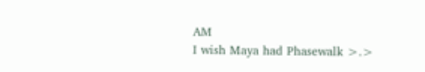AM
I wish Maya had Phasewalk >.>